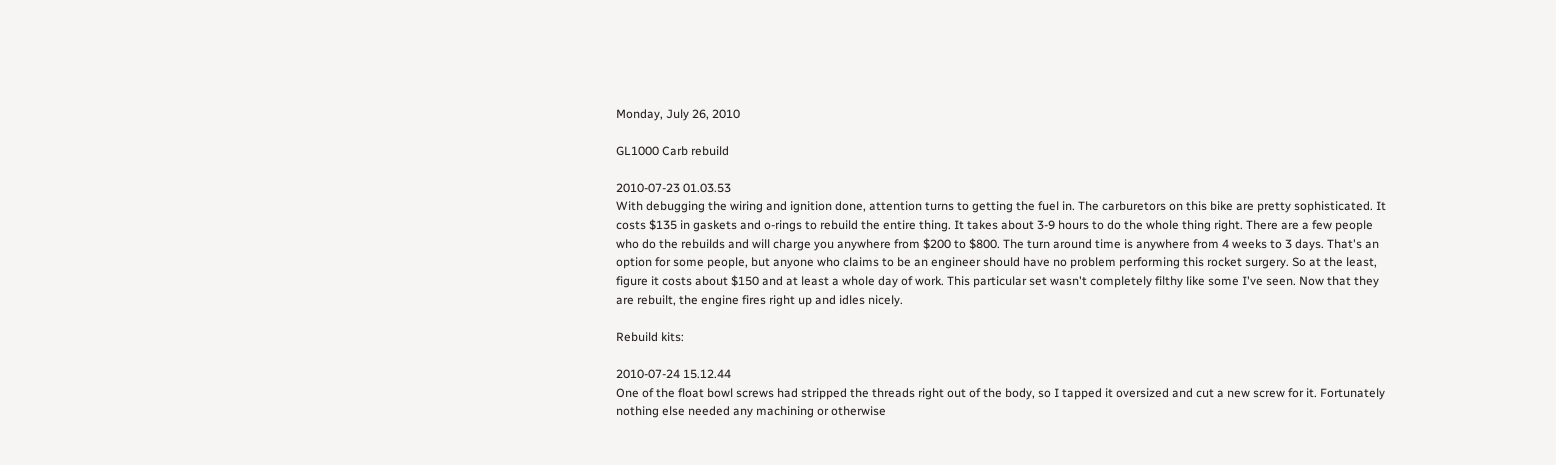Monday, July 26, 2010

GL1000 Carb rebuild

2010-07-23 01.03.53
With debugging the wiring and ignition done, attention turns to getting the fuel in. The carburetors on this bike are pretty sophisticated. It costs $135 in gaskets and o-rings to rebuild the entire thing. It takes about 3-9 hours to do the whole thing right. There are a few people who do the rebuilds and will charge you anywhere from $200 to $800. The turn around time is anywhere from 4 weeks to 3 days. That's an option for some people, but anyone who claims to be an engineer should have no problem performing this rocket surgery. So at the least, figure it costs about $150 and at least a whole day of work. This particular set wasn't completely filthy like some I've seen. Now that they are rebuilt, the engine fires right up and idles nicely.

Rebuild kits:

2010-07-24 15.12.44
One of the float bowl screws had stripped the threads right out of the body, so I tapped it oversized and cut a new screw for it. Fortunately nothing else needed any machining or otherwise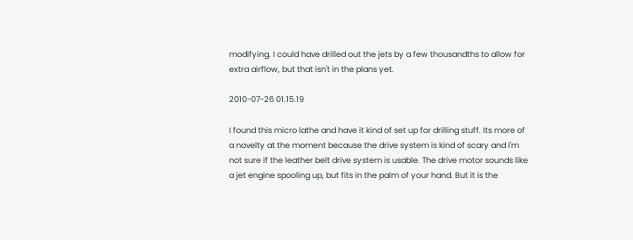modifying. I could have drilled out the jets by a few thousandths to allow for extra airflow, but that isn't in the plans yet.

2010-07-26 01.15.19

I found this micro lathe and have it kind of set up for drilling stuff. Its more of a novelty at the moment because the drive system is kind of scary and I'm not sure if the leather belt drive system is usable. The drive motor sounds like a jet engine spooling up, but fits in the palm of your hand. But it is the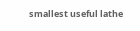smallest useful lathe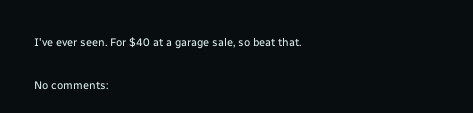I've ever seen. For $40 at a garage sale, so beat that.

No comments: